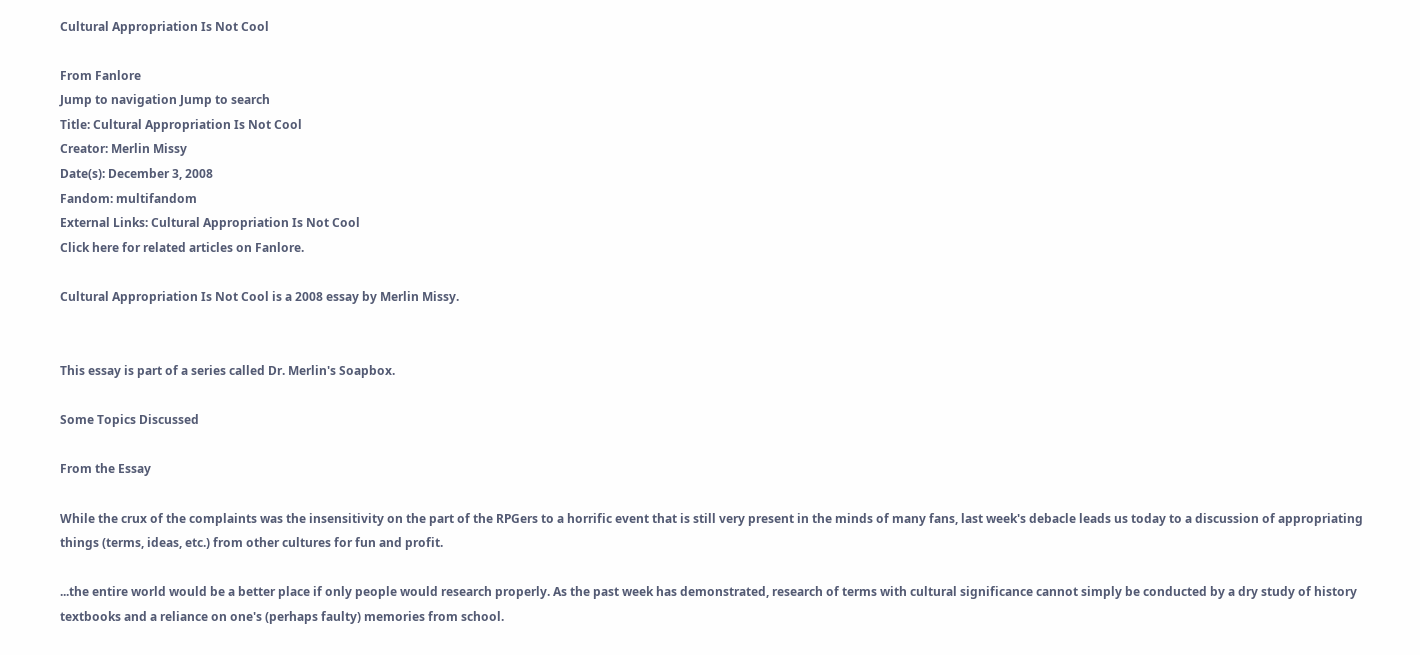Cultural Appropriation Is Not Cool

From Fanlore
Jump to navigation Jump to search
Title: Cultural Appropriation Is Not Cool
Creator: Merlin Missy
Date(s): December 3, 2008
Fandom: multifandom
External Links: Cultural Appropriation Is Not Cool
Click here for related articles on Fanlore.

Cultural Appropriation Is Not Cool is a 2008 essay by Merlin Missy.


This essay is part of a series called Dr. Merlin's Soapbox.

Some Topics Discussed

From the Essay

While the crux of the complaints was the insensitivity on the part of the RPGers to a horrific event that is still very present in the minds of many fans, last week's debacle leads us today to a discussion of appropriating things (terms, ideas, etc.) from other cultures for fun and profit.

...the entire world would be a better place if only people would research properly. As the past week has demonstrated, research of terms with cultural significance cannot simply be conducted by a dry study of history textbooks and a reliance on one's (perhaps faulty) memories from school.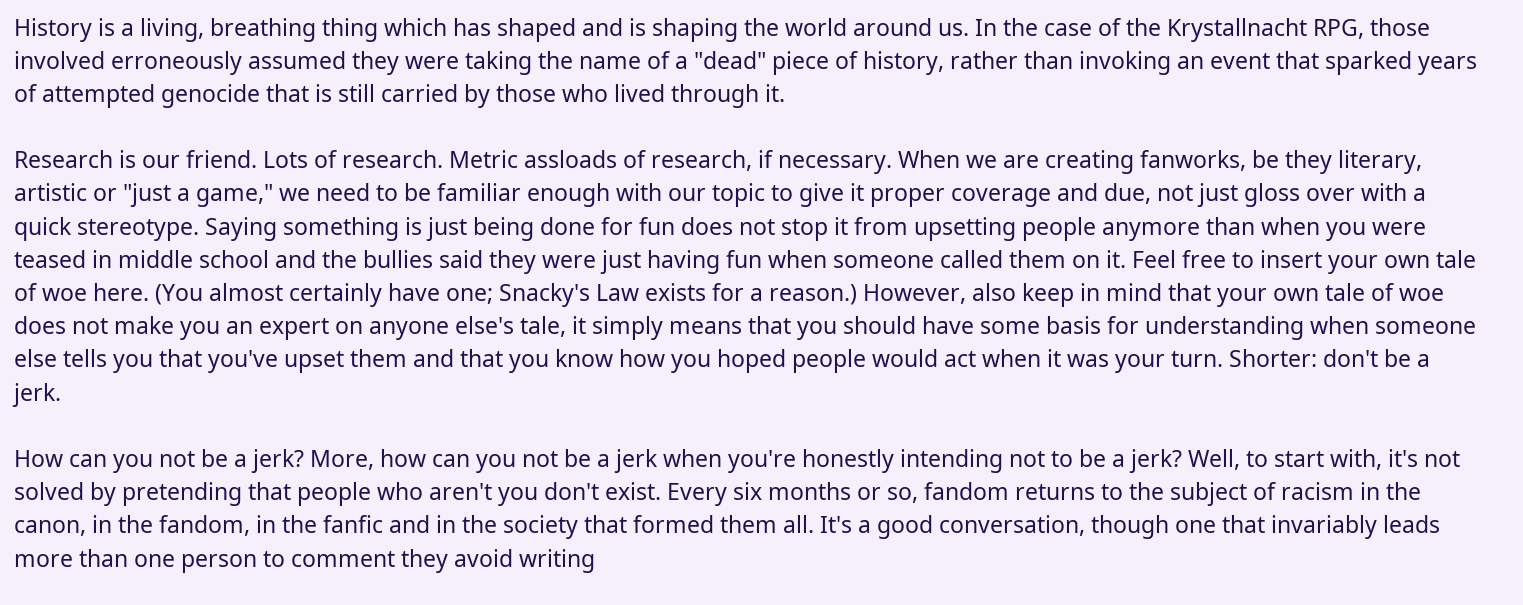History is a living, breathing thing which has shaped and is shaping the world around us. In the case of the Krystallnacht RPG, those involved erroneously assumed they were taking the name of a "dead" piece of history, rather than invoking an event that sparked years of attempted genocide that is still carried by those who lived through it.

Research is our friend. Lots of research. Metric assloads of research, if necessary. When we are creating fanworks, be they literary, artistic or "just a game," we need to be familiar enough with our topic to give it proper coverage and due, not just gloss over with a quick stereotype. Saying something is just being done for fun does not stop it from upsetting people anymore than when you were teased in middle school and the bullies said they were just having fun when someone called them on it. Feel free to insert your own tale of woe here. (You almost certainly have one; Snacky's Law exists for a reason.) However, also keep in mind that your own tale of woe does not make you an expert on anyone else's tale, it simply means that you should have some basis for understanding when someone else tells you that you've upset them and that you know how you hoped people would act when it was your turn. Shorter: don't be a jerk.

How can you not be a jerk? More, how can you not be a jerk when you're honestly intending not to be a jerk? Well, to start with, it's not solved by pretending that people who aren't you don't exist. Every six months or so, fandom returns to the subject of racism in the canon, in the fandom, in the fanfic and in the society that formed them all. It's a good conversation, though one that invariably leads more than one person to comment they avoid writing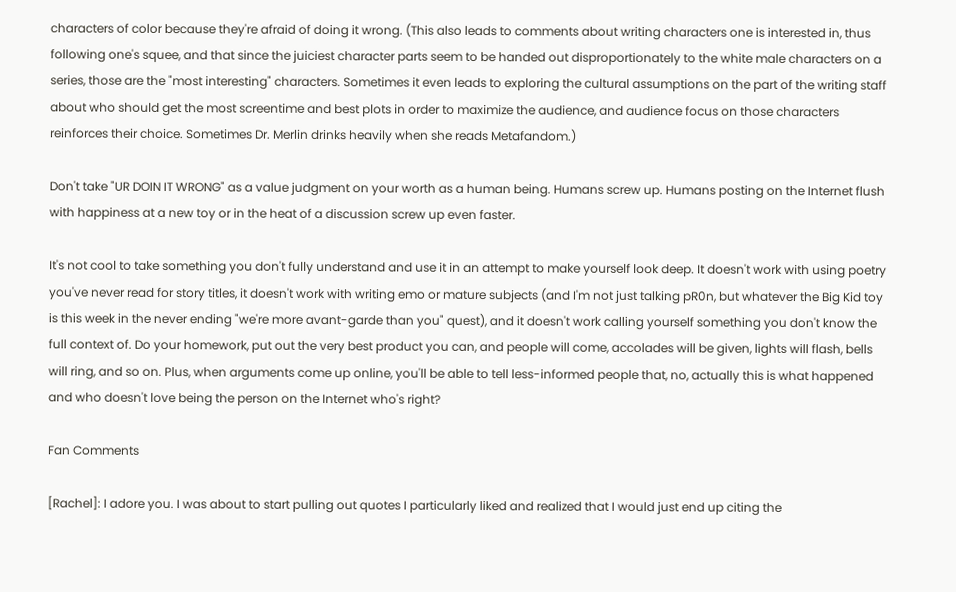characters of color because they're afraid of doing it wrong. (This also leads to comments about writing characters one is interested in, thus following one's squee, and that since the juiciest character parts seem to be handed out disproportionately to the white male characters on a series, those are the "most interesting" characters. Sometimes it even leads to exploring the cultural assumptions on the part of the writing staff about who should get the most screentime and best plots in order to maximize the audience, and audience focus on those characters reinforces their choice. Sometimes Dr. Merlin drinks heavily when she reads Metafandom.)

Don't take "UR DOIN IT WRONG" as a value judgment on your worth as a human being. Humans screw up. Humans posting on the Internet flush with happiness at a new toy or in the heat of a discussion screw up even faster.

It's not cool to take something you don't fully understand and use it in an attempt to make yourself look deep. It doesn't work with using poetry you've never read for story titles, it doesn't work with writing emo or mature subjects (and I'm not just talking pR0n, but whatever the Big Kid toy is this week in the never ending "we're more avant-garde than you" quest), and it doesn't work calling yourself something you don't know the full context of. Do your homework, put out the very best product you can, and people will come, accolades will be given, lights will flash, bells will ring, and so on. Plus, when arguments come up online, you'll be able to tell less-informed people that, no, actually this is what happened and who doesn't love being the person on the Internet who's right?

Fan Comments

[Rachel]: I adore you. I was about to start pulling out quotes I particularly liked and realized that I would just end up citing the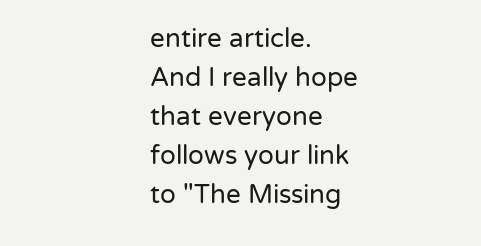entire article. And I really hope that everyone follows your link to "The Missing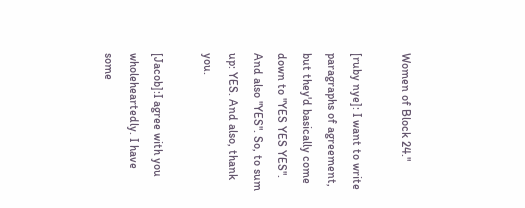Women of Block 24."

[ruby nye]: I want to write paragraphs of agreement, but they'd basically come down to "YES YES YES". And also "YES". So, to sum up: YES. And also, thank you.

[Jacob]:I agree with you wholeheartedly. I have some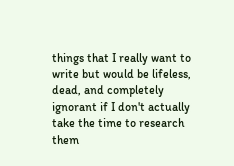things that I really want to write but would be lifeless, dead, and completely ignorant if I don't actually take the time to research them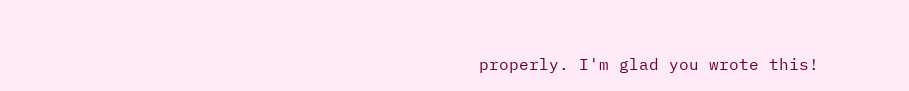properly. I'm glad you wrote this!